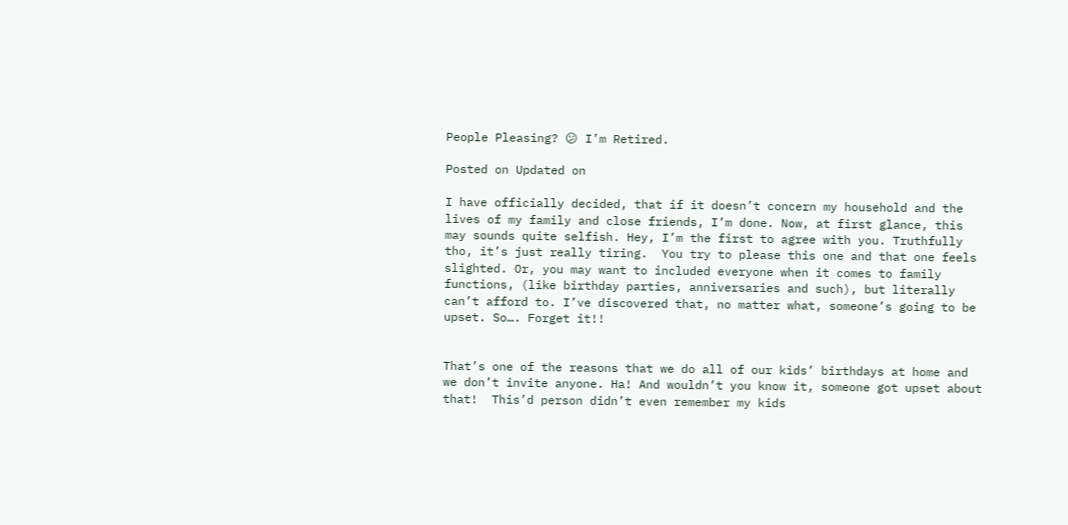People Pleasing? 😕 I’m Retired.

Posted on Updated on

I have officially decided, that if it doesn’t concern my household and the lives of my family and close friends, I’m done. Now, at first glance, this may sounds quite selfish. Hey, I’m the first to agree with you. Truthfully tho, it’s just really tiring.  You try to please this one and that one feels slighted. Or, you may want to included everyone when it comes to family functions, (like birthday parties, anniversaries and such), but literally can’t afford to. I’ve discovered that, no matter what, someone’s going to be upset. So…. Forget it!!


That’s one of the reasons that we do all of our kids’ birthdays at home and we don’t invite anyone. Ha! And wouldn’t you know it, someone got upset about that!  This’d person didn’t even remember my kids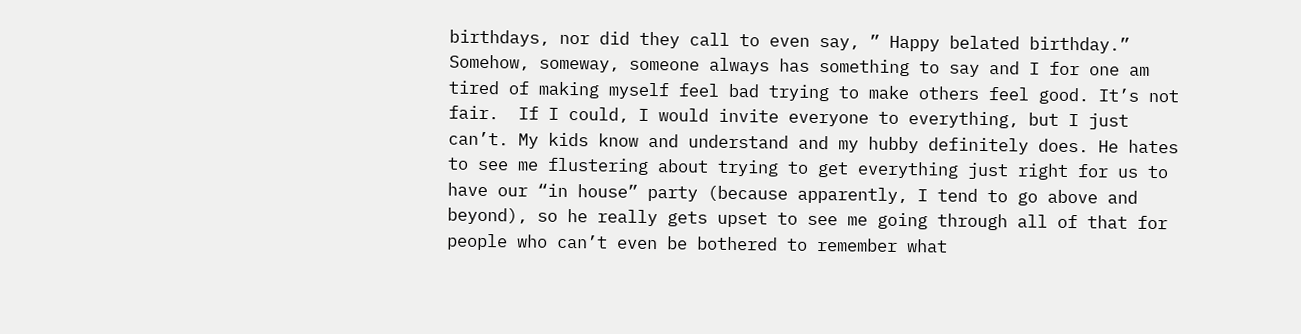birthdays, nor did they call to even say, ” Happy belated birthday.” Somehow, someway, someone always has something to say and I for one am tired of making myself feel bad trying to make others feel good. It’s not fair.  If I could, I would invite everyone to everything, but I just can’t. My kids know and understand and my hubby definitely does. He hates to see me flustering about trying to get everything just right for us to have our “in house” party (because apparently, I tend to go above and beyond), so he really gets upset to see me going through all of that for people who can’t even be bothered to remember what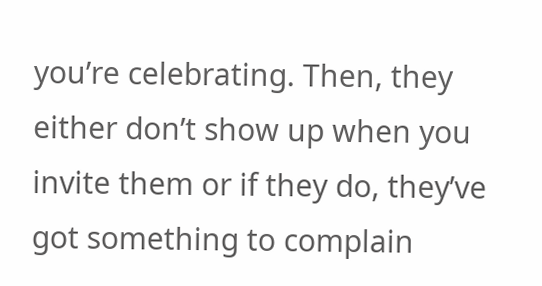you’re celebrating. Then, they either don’t show up when you invite them or if they do, they’ve got something to complain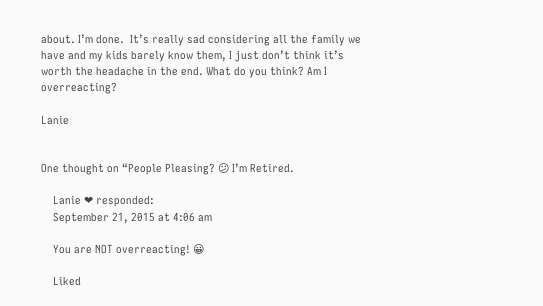about. I’m done.  It’s really sad considering all the family we have and my kids barely know them, I just don’t think it’s worth the headache in the end. What do you think? Am I overreacting?

Lanie


One thought on “People Pleasing? 😕 I’m Retired.

    Lanie ❤ responded:
    September 21, 2015 at 4:06 am

    You are NOT overreacting! 😀

    Liked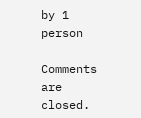by 1 person

Comments are closed.